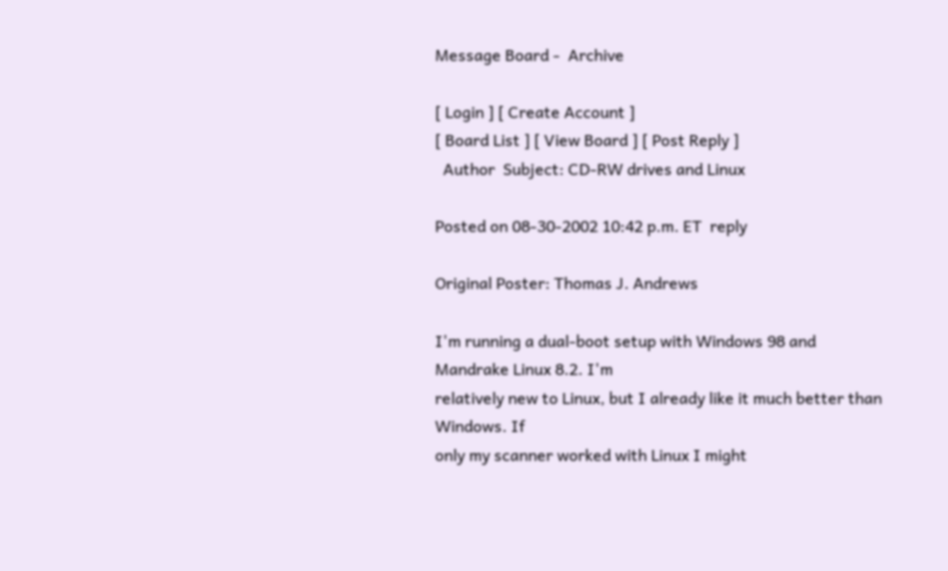Message Board -  Archive

[ Login ] [ Create Account ]
[ Board List ] [ View Board ] [ Post Reply ]
  Author  Subject: CD-RW drives and Linux

Posted on 08-30-2002 10:42 p.m. ET  reply

Original Poster: Thomas J. Andrews

I'm running a dual-boot setup with Windows 98 and Mandrake Linux 8.2. I'm
relatively new to Linux, but I already like it much better than Windows. If
only my scanner worked with Linux I might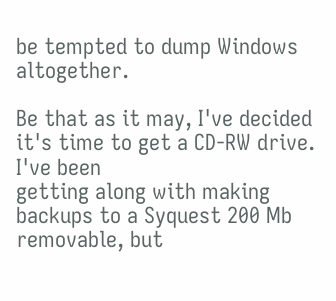be tempted to dump Windows altogether.

Be that as it may, I've decided it's time to get a CD-RW drive. I've been
getting along with making backups to a Syquest 200 Mb removable, but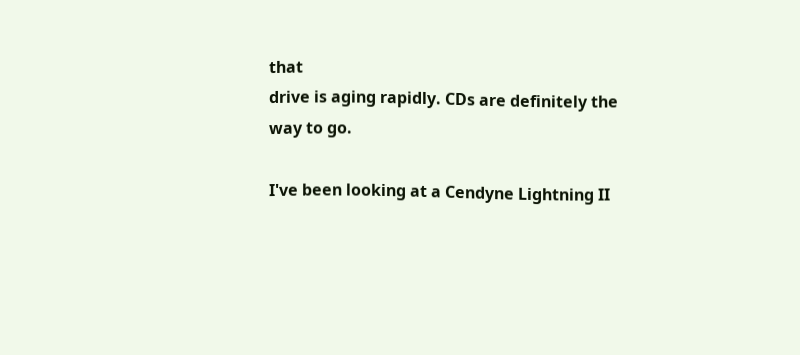that
drive is aging rapidly. CDs are definitely the way to go.

I've been looking at a Cendyne Lightning II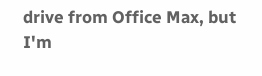drive from Office Max, but I'm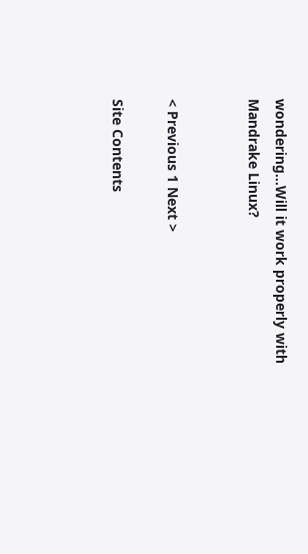wondering...Will it work properly with Mandrake Linux?


< Previous 1 Next >

Site Contents